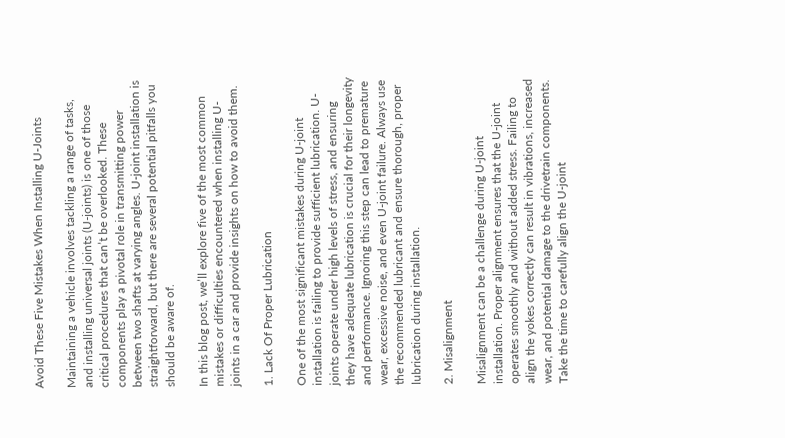Avoid These Five Mistakes When Installing U-Joints

Maintaining a vehicle involves tackling a range of tasks, and installing universal joints (U-joints) is one of those critical procedures that can’t be overlooked. These components play a pivotal role in transmitting power between two shafts at varying angles. U-joint installation is straightforward, but there are several potential pitfalls you should be aware of.

In this blog post, we’ll explore five of the most common mistakes or difficulties encountered when installing U-joints in a car and provide insights on how to avoid them.

1. Lack Of Proper Lubrication

One of the most significant mistakes during U-joint installation is failing to provide sufficient lubrication. U-joints operate under high levels of stress, and ensuring they have adequate lubrication is crucial for their longevity and performance. Ignoring this step can lead to premature wear, excessive noise, and even U-joint failure. Always use the recommended lubricant and ensure thorough, proper lubrication during installation.

2. Misalignment

Misalignment can be a challenge during U-joint installation. Proper alignment ensures that the U-joint operates smoothly and without added stress. Failing to align the yokes correctly can result in vibrations, increased wear, and potential damage to the drivetrain components. Take the time to carefully align the U-joint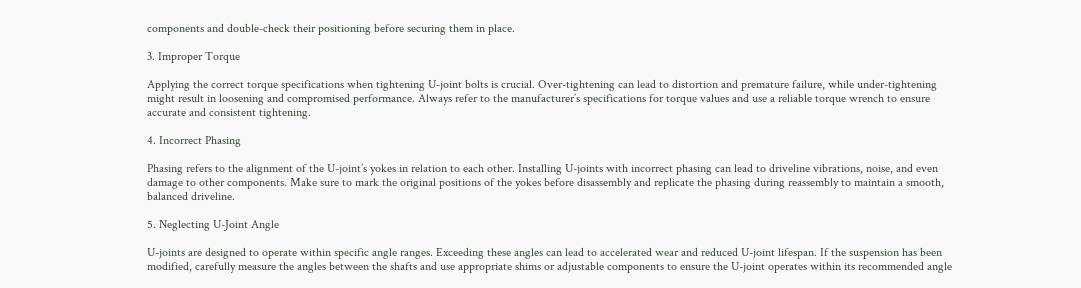components and double-check their positioning before securing them in place.

3. Improper Torque

Applying the correct torque specifications when tightening U-joint bolts is crucial. Over-tightening can lead to distortion and premature failure, while under-tightening might result in loosening and compromised performance. Always refer to the manufacturer’s specifications for torque values and use a reliable torque wrench to ensure accurate and consistent tightening.

4. Incorrect Phasing

Phasing refers to the alignment of the U-joint’s yokes in relation to each other. Installing U-joints with incorrect phasing can lead to driveline vibrations, noise, and even damage to other components. Make sure to mark the original positions of the yokes before disassembly and replicate the phasing during reassembly to maintain a smooth, balanced driveline.

5. Neglecting U-Joint Angle

U-joints are designed to operate within specific angle ranges. Exceeding these angles can lead to accelerated wear and reduced U-joint lifespan. If the suspension has been modified, carefully measure the angles between the shafts and use appropriate shims or adjustable components to ensure the U-joint operates within its recommended angle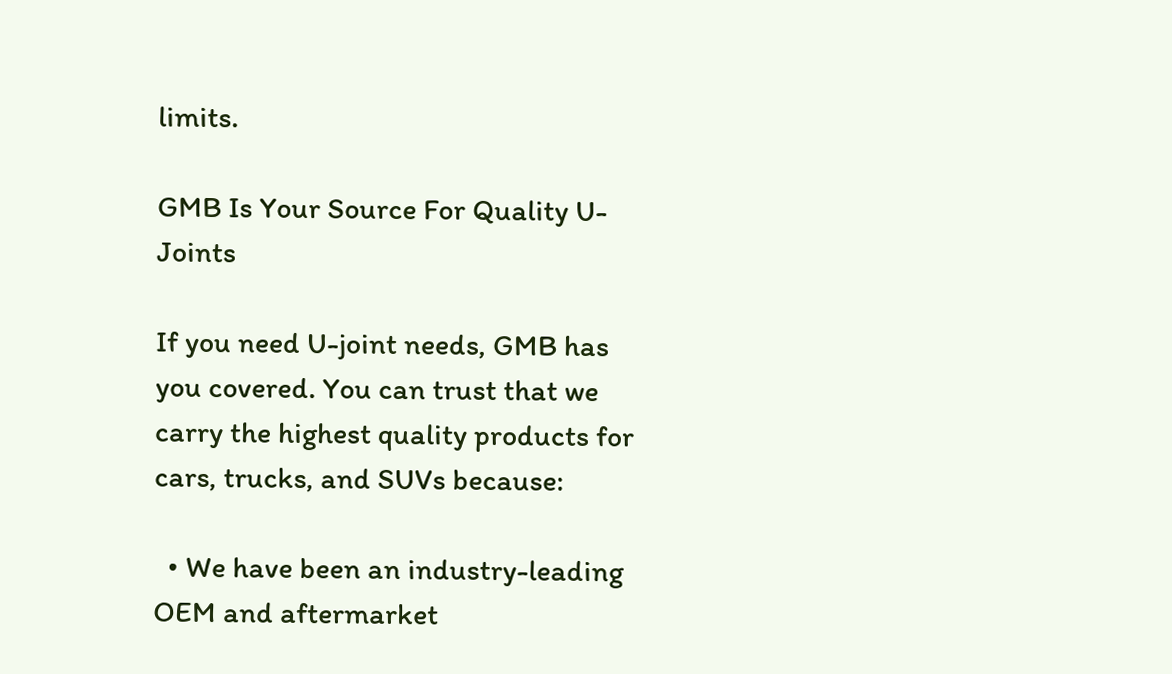limits.

GMB Is Your Source For Quality U-Joints

If you need U-joint needs, GMB has you covered. You can trust that we carry the highest quality products for cars, trucks, and SUVs because:

  • We have been an industry-leading OEM and aftermarket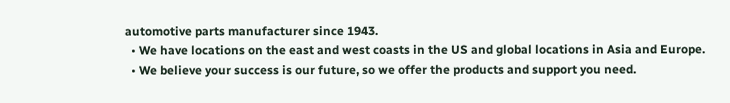automotive parts manufacturer since 1943.
  • We have locations on the east and west coasts in the US and global locations in Asia and Europe.
  • We believe your success is our future, so we offer the products and support you need.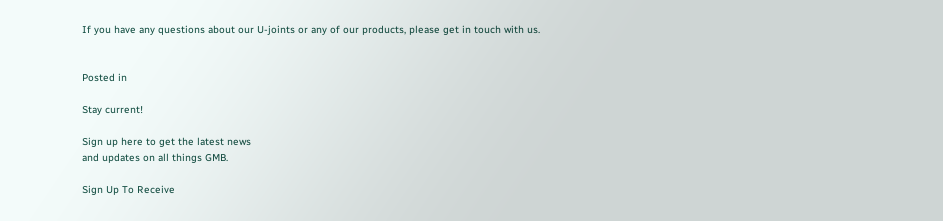If you have any questions about our U-joints or any of our products, please get in touch with us.


Posted in

Stay current!

Sign up here to get the latest news
and updates on all things GMB.

Sign Up To Receive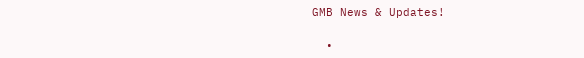GMB News & Updates!

  •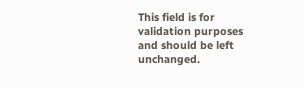This field is for validation purposes and should be left unchanged.